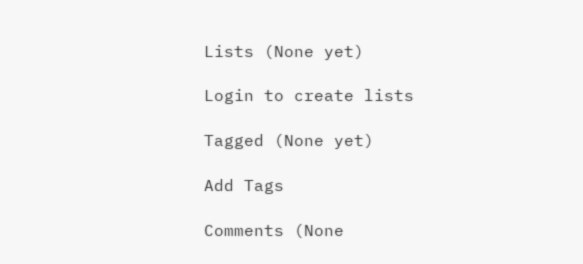Lists (None yet)

Login to create lists

Tagged (None yet)

Add Tags

Comments (None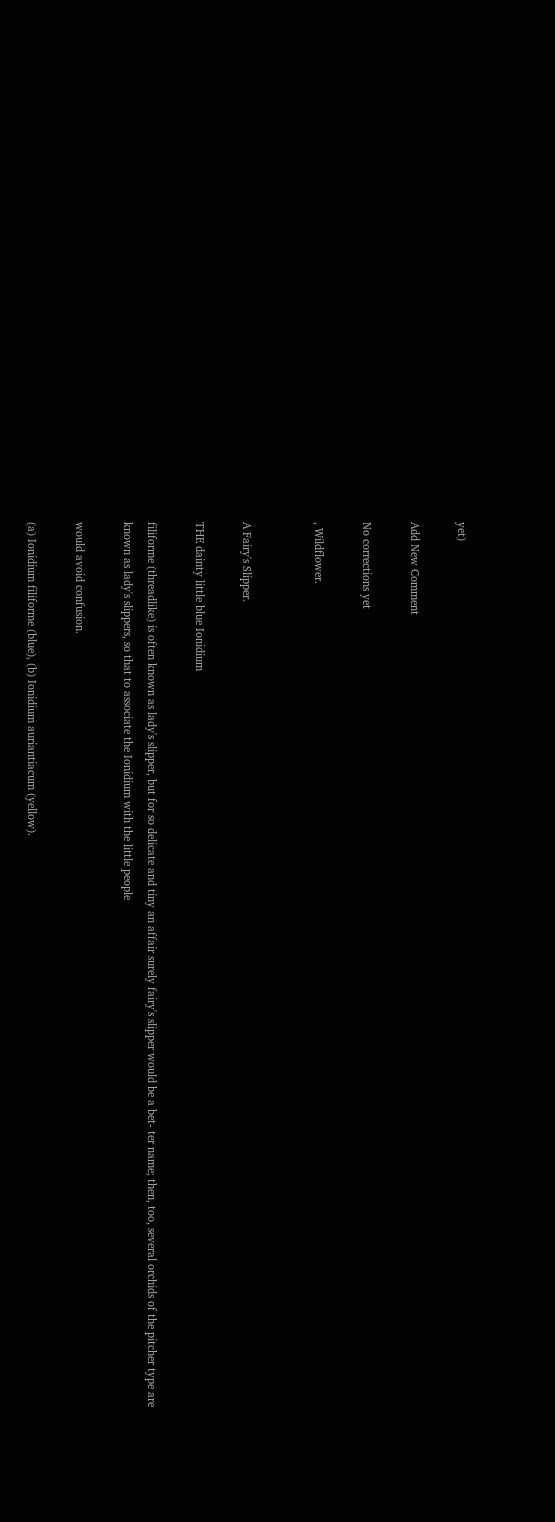yet)

Add New Comment

No corrections yet

, Wildflower.


A Fairy's Slipper.

THE dainty little blue Ionidium

filiforme (threadlike) is often known as lady's slipper, but for so delicate and tiny an affair surely fairy's slipper would be a bet- ter name; then, too, several orchids of the pitcher type are known as lady's slippers, so that to associate the Ionidium with the little people

would avoid confusion.

(a) Ionidium filiforme (blue), (b) Ionidium auriantiacum (yellow).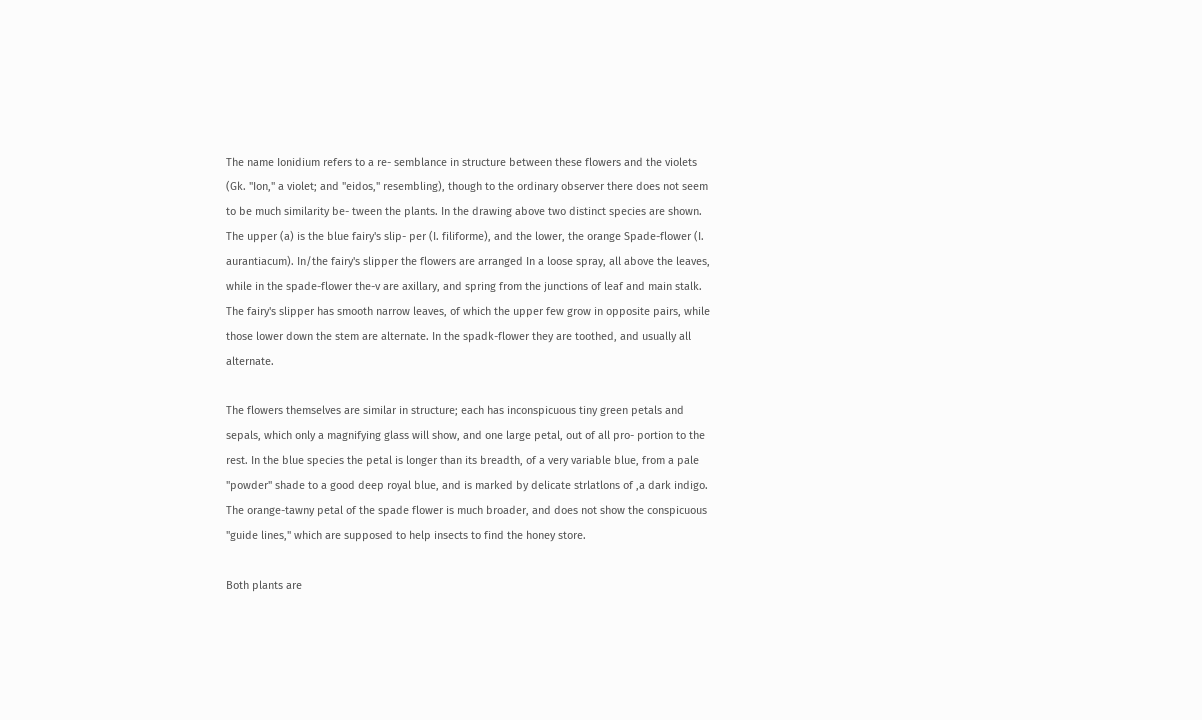The name Ionidium refers to a re- semblance in structure between these flowers and the violets (Gk. "Ion," a violet; and "eidos," resembling), though to the ordinary observer there does not seem to be much similarity be- tween the plants. In the drawing above two distinct species are shown. The upper (a) is the blue fairy's slip- per (I. filiforme), and the lower, the orange Spade-flower (I. aurantiacum). In/the fairy's slipper the flowers are arranged In a loose spray, all above the leaves, while in the spade-flower the-v are axillary, and spring from the junctions of leaf and main stalk. The fairy's slipper has smooth narrow leaves, of which the upper few grow in opposite pairs, while those lower down the stem are alternate. In the spadk-flower they are toothed, and usually all alternate.

The flowers themselves are similar in structure; each has inconspicuous tiny green petals and sepals, which only a magnifying glass will show, and one large petal, out of all pro- portion to the rest. In the blue species the petal is longer than its breadth, of a very variable blue, from a pale "powder" shade to a good deep royal blue, and is marked by delicate strlatlons of ,a dark indigo. The orange-tawny petal of the spade flower is much broader, and does not show the conspicuous "guide lines," which are supposed to help insects to find the honey store.

Both plants are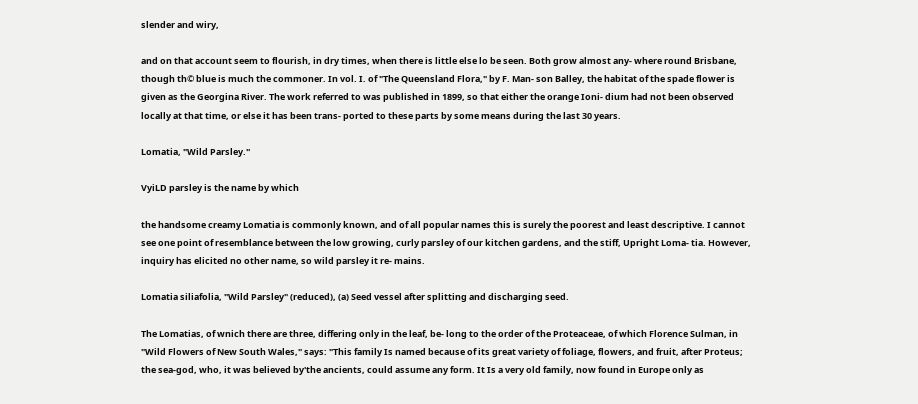slender and wiry,

and on that account seem to flourish, in dry times, when there is little else lo be seen. Both grow almost any- where round Brisbane, though th© blue is much the commoner. In vol. I. of "The Queensland Flora," by F. Man- son Balley, the habitat of the spade flower is given as the Georgina River. The work referred to was published in 1899, so that either the orange Ioni- dium had not been observed locally at that time, or else it has been trans- ported to these parts by some means during the last 30 years.

Lomatia, "Wild Parsley.''

VyiLD parsley is the name by which

the handsome creamy Lomatia is commonly known, and of all popular names this is surely the poorest and least descriptive. I cannot see one point of resemblance between the low growing, curly parsley of our kitchen gardens, and the stiff, Upright Loma- tia. However, inquiry has elicited no other name, so wild parsley it re- mains.

Lomatia siliafolia, "Wild Parsley" (reduced), (a) Seed vessel after splitting and discharging seed.

The Lomatias, of wnich there are three, differing only in the leaf, be- long to the order of the Proteaceae, of which Florence Sulman, in "Wild Flowers of New South Wales," says: "This family Is named because of its great variety of foliage, flowers, and fruit, after Proteus; the sea-god, who, it was believed by'the ancients, could assume any form. It Is a very old family, now found in Europe only as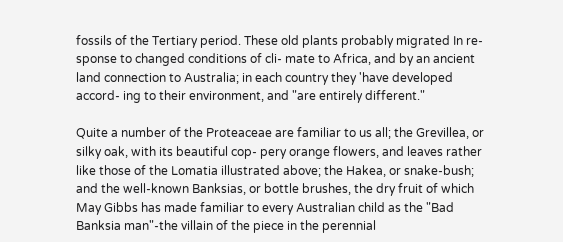fossils of the Tertiary period. These old plants probably migrated In re- sponse to changed conditions of cli- mate to Africa, and by an ancient land connection to Australia; in each country they 'have developed accord- ing to their environment, and "are entirely different."

Quite a number of the Proteaceae are familiar to us all; the Grevillea, or silky oak, with its beautiful cop- pery orange flowers, and leaves rather like those of the Lomatia illustrated above; the Hakea, or snake-bush; and the well-known Banksias, or bottle brushes, the dry fruit of which May Gibbs has made familiar to every Australian child as the "Bad Banksia man"-the villain of the piece in the perennial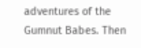adventures of the Gumnut Babes. Then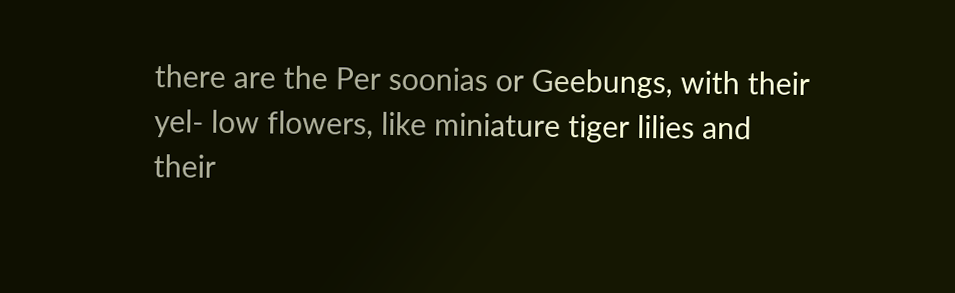there are the Per soonias or Geebungs, with their yel- low flowers, like miniature tiger lilies and their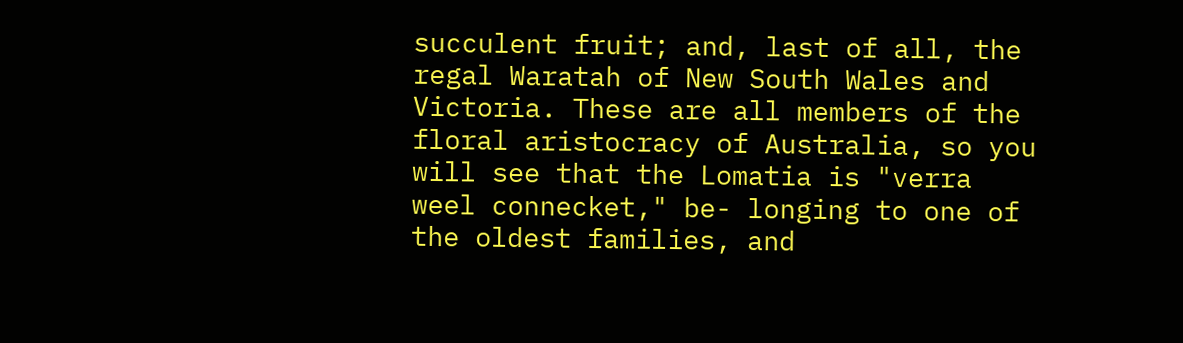succulent fruit; and, last of all, the regal Waratah of New South Wales and Victoria. These are all members of the floral aristocracy of Australia, so you will see that the Lomatia is "verra weel connecket," be- longing to one of the oldest families, and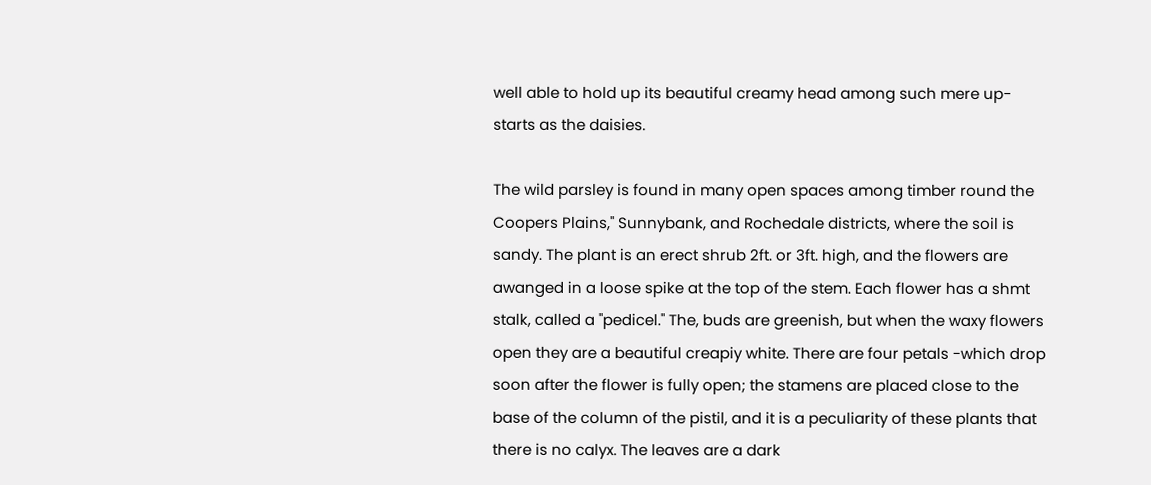well able to hold up its beautiful creamy head among such mere up- starts as the daisies.

The wild parsley is found in many open spaces among timber round the Coopers Plains," Sunnybank, and Rochedale districts, where the soil is sandy. The plant is an erect shrub 2ft. or 3ft. high, and the flowers are awanged in a loose spike at the top of the stem. Each flower has a shmt stalk, called a "pedicel." The, buds are greenish, but when the waxy flowers open they are a beautiful creapiy white. There are four petals -which drop soon after the flower is fully open; the stamens are placed close to the base of the column of the pistil, and it is a peculiarity of these plants that there is no calyx. The leaves are a dark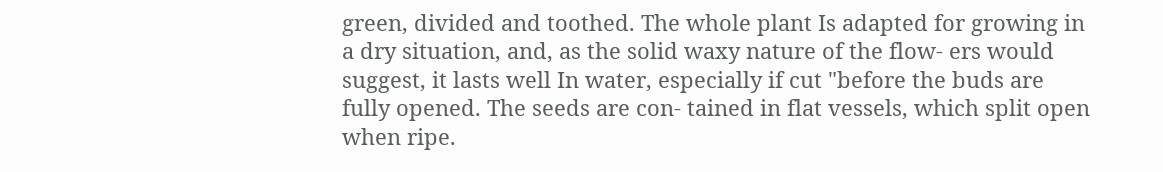green, divided and toothed. The whole plant Is adapted for growing in a dry situation, and, as the solid waxy nature of the flow- ers would suggest, it lasts well In water, especially if cut "before the buds are fully opened. The seeds are con- tained in flat vessels, which split open when ripe.